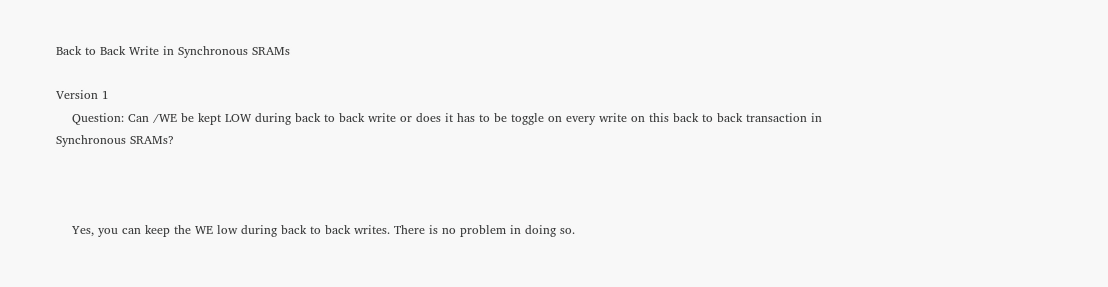Back to Back Write in Synchronous SRAMs

Version 1
    Question: Can /WE be kept LOW during back to back write or does it has to be toggle on every write on this back to back transaction in Synchronous SRAMs?



    Yes, you can keep the WE low during back to back writes. There is no problem in doing so.